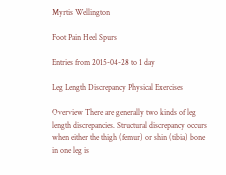Myrtis Wellington

Foot Pain Heel Spurs

Entries from 2015-04-28 to 1 day

Leg Length Discrepancy Physical Exercises

Overview There are generally two kinds of leg length discrepancies. Structural discrepancy occurs when either the thigh (femur) or shin (tibia) bone in one leg is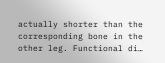actually shorter than the corresponding bone in the other leg. Functional di…